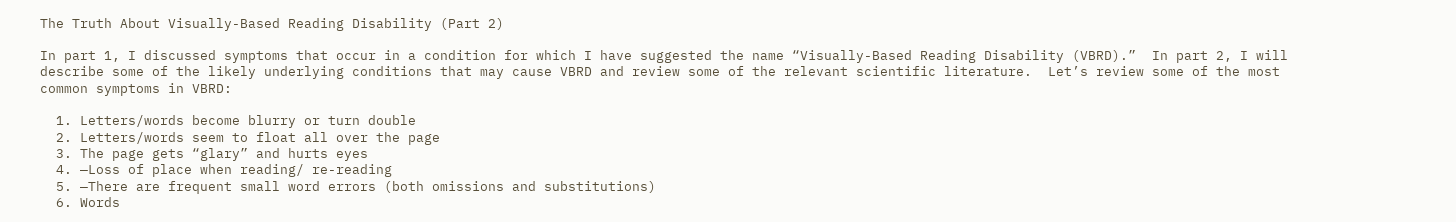The Truth About Visually-Based Reading Disability (Part 2)

In part 1, I discussed symptoms that occur in a condition for which I have suggested the name “Visually-Based Reading Disability (VBRD).”  In part 2, I will describe some of the likely underlying conditions that may cause VBRD and review some of the relevant scientific literature.  Let’s review some of the most common symptoms in VBRD:

  1. Letters/words become blurry or turn double
  2. Letters/words seem to float all over the page
  3. The page gets “glary” and hurts eyes
  4. —Loss of place when reading/ re-reading
  5. —There are frequent small word errors (both omissions and substitutions)
  6. Words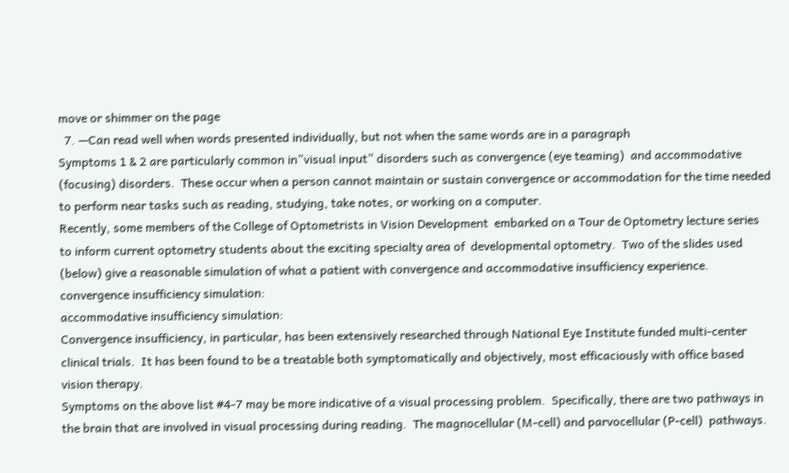move or shimmer on the page
  7. —Can read well when words presented individually, but not when the same words are in a paragraph
Symptoms 1 & 2 are particularly common in”visual input” disorders such as convergence (eye teaming)  and accommodative (focusing) disorders.  These occur when a person cannot maintain or sustain convergence or accommodation for the time needed to perform near tasks such as reading, studying, take notes, or working on a computer.
Recently, some members of the College of Optometrists in Vision Development  embarked on a Tour de Optometry lecture series to inform current optometry students about the exciting specialty area of  developmental optometry.  Two of the slides used (below) give a reasonable simulation of what a patient with convergence and accommodative insufficiency experience.
convergence insufficiency simulation:
accommodative insufficiency simulation:
Convergence insufficiency, in particular, has been extensively researched through National Eye Institute funded multi-center clinical trials.  It has been found to be a treatable both symptomatically and objectively, most efficaciously with office based vision therapy.
Symptoms on the above list #4-7 may be more indicative of a visual processing problem.  Specifically, there are two pathways in the brain that are involved in visual processing during reading.  The magnocellular (M-cell) and parvocellular (P-cell)  pathways.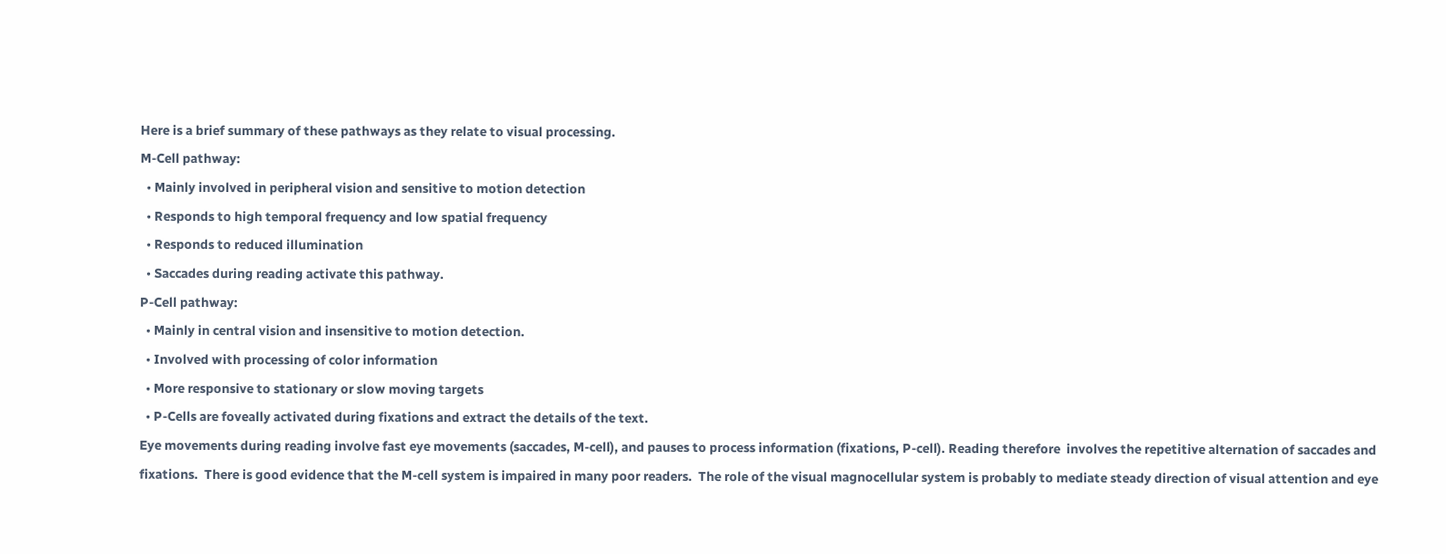Here is a brief summary of these pathways as they relate to visual processing.
M-Cell pathway:
  • Mainly involved in peripheral vision and sensitive to motion detection
  • Responds to high temporal frequency and low spatial frequency
  • Responds to reduced illumination
  • Saccades during reading activate this pathway.
P-Cell pathway:
  • Mainly in central vision and insensitive to motion detection.
  • Involved with processing of color information
  • More responsive to stationary or slow moving targets
  • P-Cells are foveally activated during fixations and extract the details of the text.
Eye movements during reading involve fast eye movements (saccades, M-cell), and pauses to process information (fixations, P-cell). Reading therefore  involves the repetitive alternation of saccades and fixations.  There is good evidence that the M-cell system is impaired in many poor readers.  The role of the visual magnocellular system is probably to mediate steady direction of visual attention and eye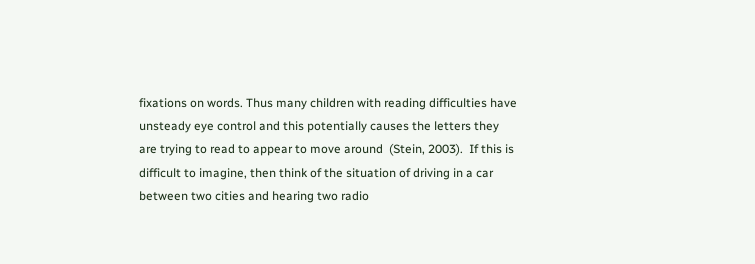fixations on words. Thus many children with reading difficulties have unsteady eye control and this potentially causes the letters they are trying to read to appear to move around  (Stein, 2003).  If this is difficult to imagine, then think of the situation of driving in a car between two cities and hearing two radio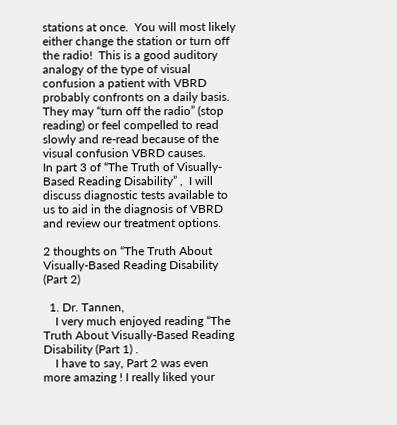stations at once.  You will most likely either change the station or turn off the radio!  This is a good auditory analogy of the type of visual confusion a patient with VBRD probably confronts on a daily basis.  They may “turn off the radio” (stop reading) or feel compelled to read slowly and re-read because of the visual confusion VBRD causes.
In part 3 of “The Truth of Visually-Based Reading Disability” ,  I will discuss diagnostic tests available to us to aid in the diagnosis of VBRD and review our treatment options.

2 thoughts on “The Truth About Visually-Based Reading Disability (Part 2)

  1. Dr. Tannen,
    I very much enjoyed reading “The Truth About Visually-Based Reading Disability (Part 1) .
    I have to say, Part 2 was even more amazing ! I really liked your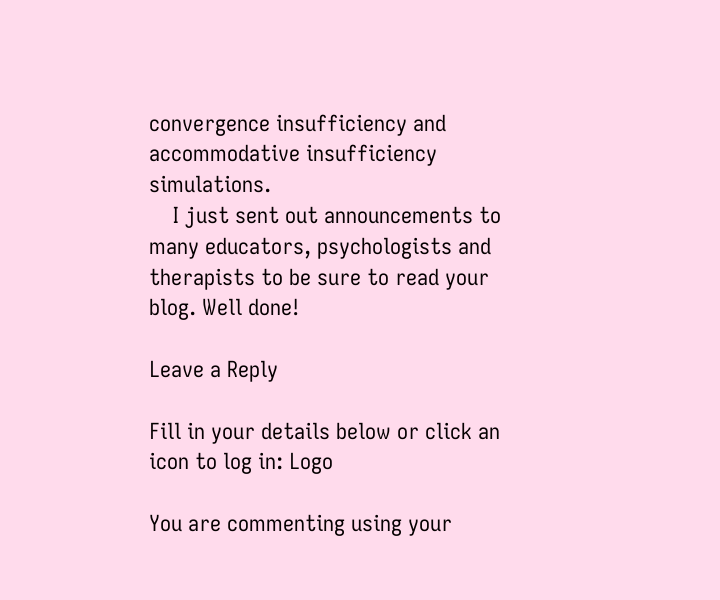convergence insufficiency and accommodative insufficiency simulations.
    I just sent out announcements to many educators, psychologists and therapists to be sure to read your blog. Well done!

Leave a Reply

Fill in your details below or click an icon to log in: Logo

You are commenting using your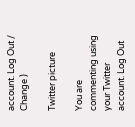account. Log Out /  Change )

Twitter picture

You are commenting using your Twitter account. Log Out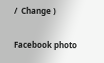/  Change )

Facebook photo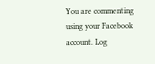You are commenting using your Facebook account. Log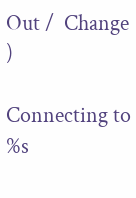Out /  Change )

Connecting to %s